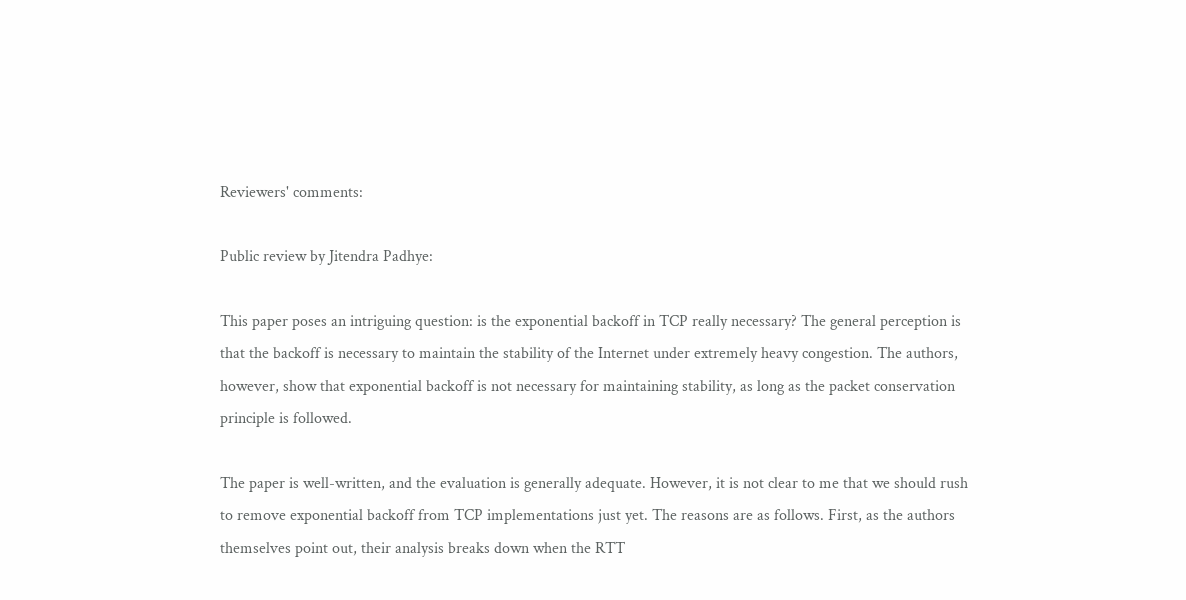Reviewers' comments:

Public review by Jitendra Padhye:

This paper poses an intriguing question: is the exponential backoff in TCP really necessary? The general perception is that the backoff is necessary to maintain the stability of the Internet under extremely heavy congestion. The authors, however, show that exponential backoff is not necessary for maintaining stability, as long as the packet conservation principle is followed.

The paper is well-written, and the evaluation is generally adequate. However, it is not clear to me that we should rush to remove exponential backoff from TCP implementations just yet. The reasons are as follows. First, as the authors themselves point out, their analysis breaks down when the RTT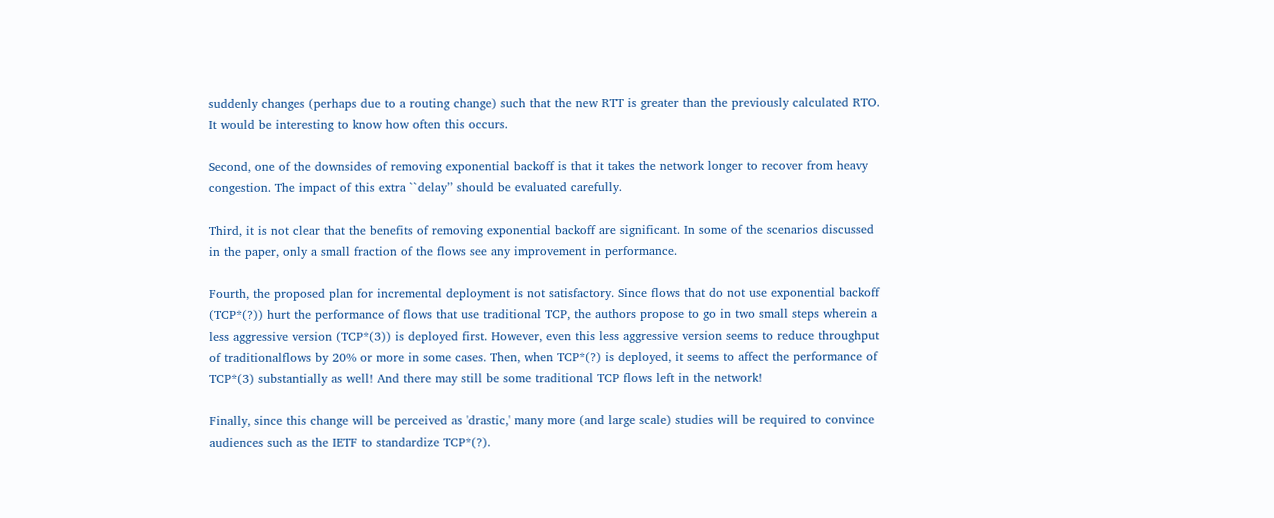suddenly changes (perhaps due to a routing change) such that the new RTT is greater than the previously calculated RTO. It would be interesting to know how often this occurs.

Second, one of the downsides of removing exponential backoff is that it takes the network longer to recover from heavy congestion. The impact of this extra ``delay’’ should be evaluated carefully.

Third, it is not clear that the benefits of removing exponential backoff are significant. In some of the scenarios discussed in the paper, only a small fraction of the flows see any improvement in performance.

Fourth, the proposed plan for incremental deployment is not satisfactory. Since flows that do not use exponential backoff (TCP*(?)) hurt the performance of flows that use traditional TCP, the authors propose to go in two small steps wherein a less aggressive version (TCP*(3)) is deployed first. However, even this less aggressive version seems to reduce throughput of traditionalflows by 20% or more in some cases. Then, when TCP*(?) is deployed, it seems to affect the performance of TCP*(3) substantially as well! And there may still be some traditional TCP flows left in the network!

Finally, since this change will be perceived as 'drastic,' many more (and large scale) studies will be required to convince audiences such as the IETF to standardize TCP*(?).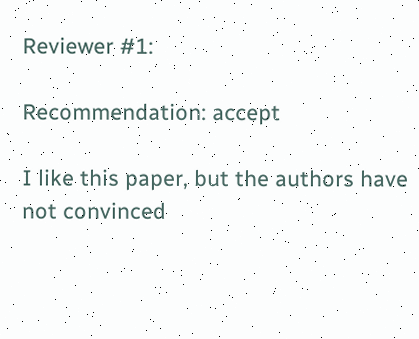Reviewer #1:

Recommendation: accept

I like this paper, but the authors have not convinced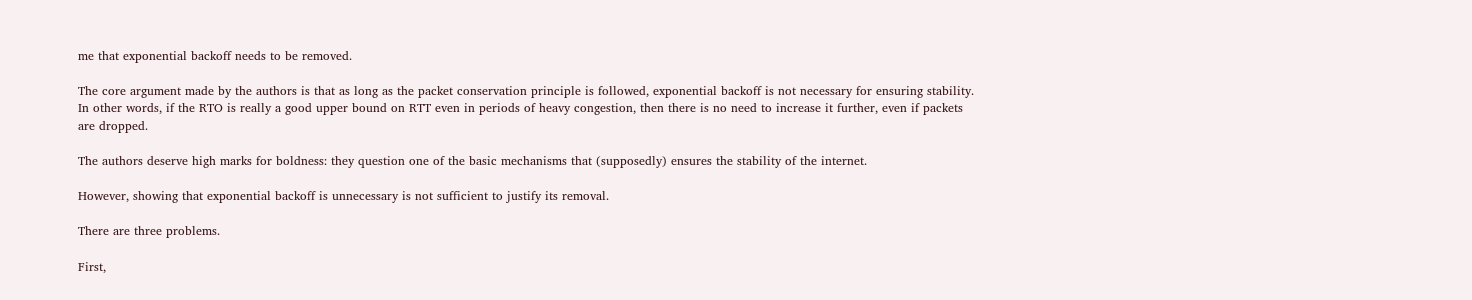me that exponential backoff needs to be removed.

The core argument made by the authors is that as long as the packet conservation principle is followed, exponential backoff is not necessary for ensuring stability. In other words, if the RTO is really a good upper bound on RTT even in periods of heavy congestion, then there is no need to increase it further, even if packets are dropped.

The authors deserve high marks for boldness: they question one of the basic mechanisms that (supposedly) ensures the stability of the internet.

However, showing that exponential backoff is unnecessary is not sufficient to justify its removal.

There are three problems.

First,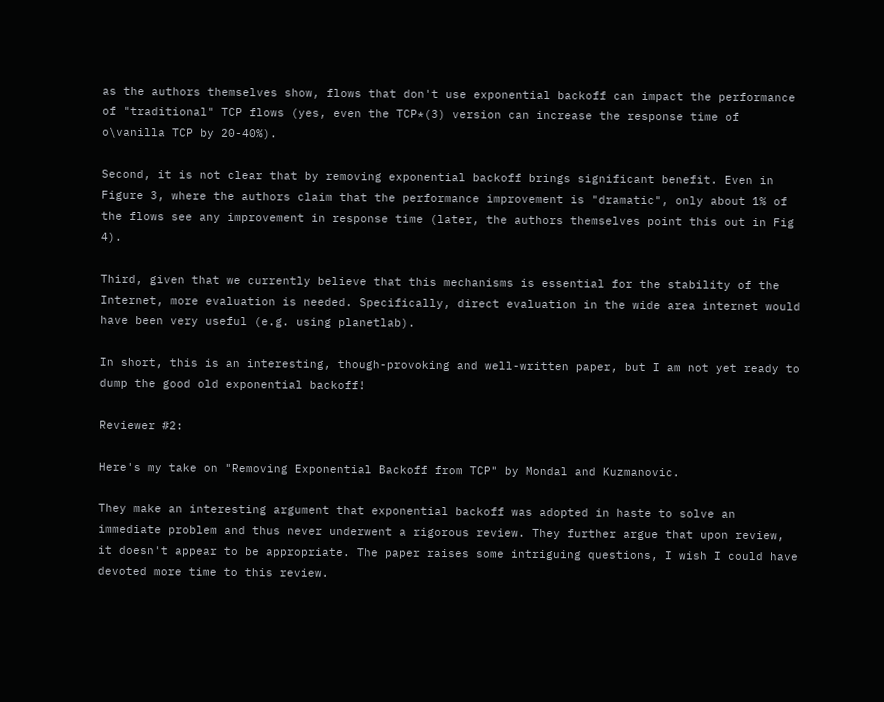as the authors themselves show, flows that don't use exponential backoff can impact the performance of "traditional" TCP flows (yes, even the TCP*(3) version can increase the response time of o\vanilla TCP by 20-40%).

Second, it is not clear that by removing exponential backoff brings significant benefit. Even in Figure 3, where the authors claim that the performance improvement is "dramatic", only about 1% of the flows see any improvement in response time (later, the authors themselves point this out in Fig 4).

Third, given that we currently believe that this mechanisms is essential for the stability of the Internet, more evaluation is needed. Specifically, direct evaluation in the wide area internet would have been very useful (e.g. using planetlab).

In short, this is an interesting, though-provoking and well-written paper, but I am not yet ready to dump the good old exponential backoff!

Reviewer #2:

Here's my take on "Removing Exponential Backoff from TCP" by Mondal and Kuzmanovic.

They make an interesting argument that exponential backoff was adopted in haste to solve an immediate problem and thus never underwent a rigorous review. They further argue that upon review, it doesn't appear to be appropriate. The paper raises some intriguing questions, I wish I could have devoted more time to this review.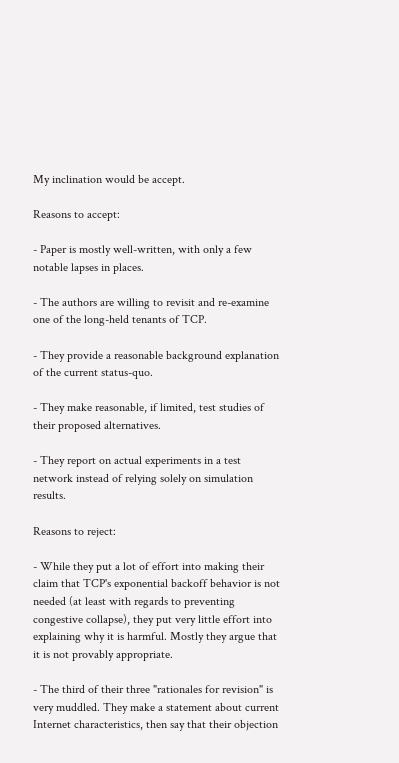My inclination would be accept.

Reasons to accept:

- Paper is mostly well-written, with only a few notable lapses in places.

- The authors are willing to revisit and re-examine one of the long-held tenants of TCP.

- They provide a reasonable background explanation of the current status-quo.

- They make reasonable, if limited, test studies of their proposed alternatives.

- They report on actual experiments in a test network instead of relying solely on simulation results.

Reasons to reject:

- While they put a lot of effort into making their claim that TCP's exponential backoff behavior is not needed (at least with regards to preventing congestive collapse), they put very little effort into explaining why it is harmful. Mostly they argue that it is not provably appropriate.

- The third of their three "rationales for revision" is very muddled. They make a statement about current Internet characteristics, then say that their objection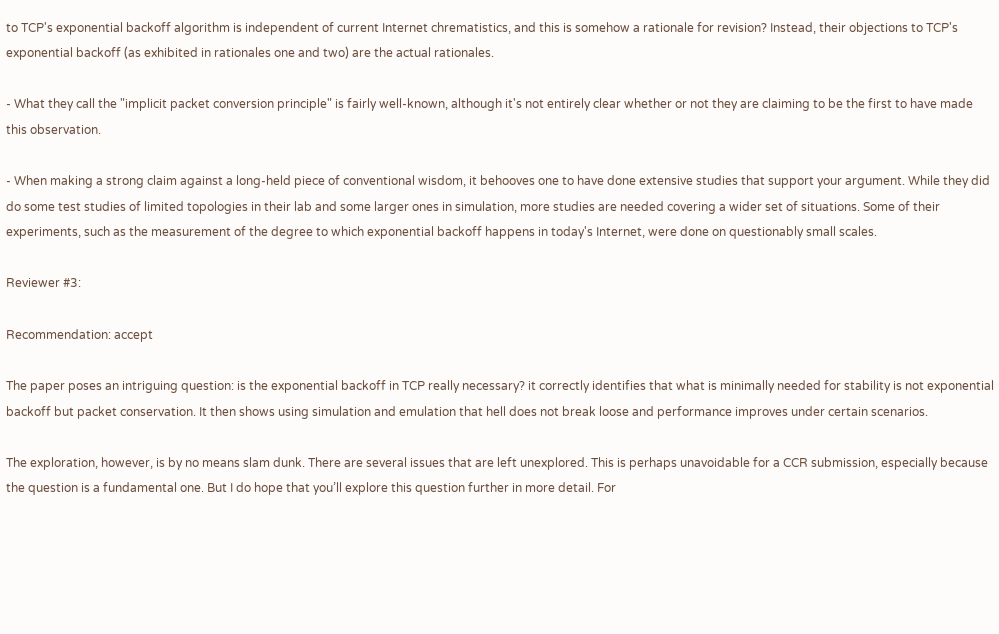to TCP's exponential backoff algorithm is independent of current Internet chrematistics, and this is somehow a rationale for revision? Instead, their objections to TCP's exponential backoff (as exhibited in rationales one and two) are the actual rationales.

- What they call the "implicit packet conversion principle" is fairly well-known, although it's not entirely clear whether or not they are claiming to be the first to have made this observation.

- When making a strong claim against a long-held piece of conventional wisdom, it behooves one to have done extensive studies that support your argument. While they did do some test studies of limited topologies in their lab and some larger ones in simulation, more studies are needed covering a wider set of situations. Some of their experiments, such as the measurement of the degree to which exponential backoff happens in today's Internet, were done on questionably small scales.

Reviewer #3:

Recommendation: accept

The paper poses an intriguing question: is the exponential backoff in TCP really necessary? it correctly identifies that what is minimally needed for stability is not exponential backoff but packet conservation. It then shows using simulation and emulation that hell does not break loose and performance improves under certain scenarios.

The exploration, however, is by no means slam dunk. There are several issues that are left unexplored. This is perhaps unavoidable for a CCR submission, especially because the question is a fundamental one. But I do hope that you’ll explore this question further in more detail. For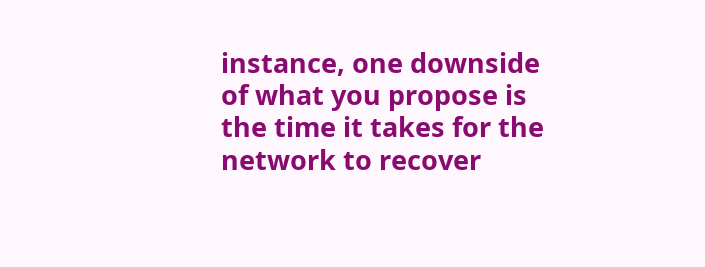instance, one downside of what you propose is the time it takes for the network to recover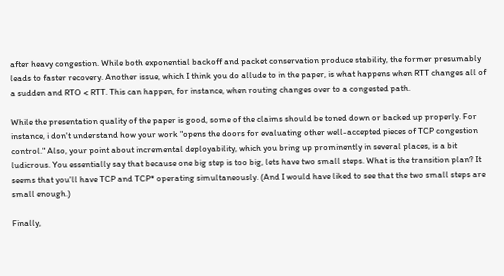after heavy congestion. While both exponential backoff and packet conservation produce stability, the former presumably leads to faster recovery. Another issue, which I think you do allude to in the paper, is what happens when RTT changes all of a sudden and RTO < RTT. This can happen, for instance, when routing changes over to a congested path.

While the presentation quality of the paper is good, some of the claims should be toned down or backed up properly. For instance, i don't understand how your work "opens the doors for evaluating other well-accepted pieces of TCP congestion control." Also, your point about incremental deployability, which you bring up prominently in several places, is a bit ludicrous. You essentially say that because one big step is too big, lets have two small steps. What is the transition plan? It seems that you'll have TCP and TCP* operating simultaneously. (And I would have liked to see that the two small steps are small enough.)

Finally,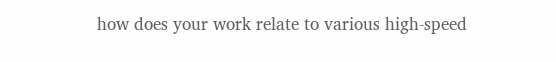how does your work relate to various high-speed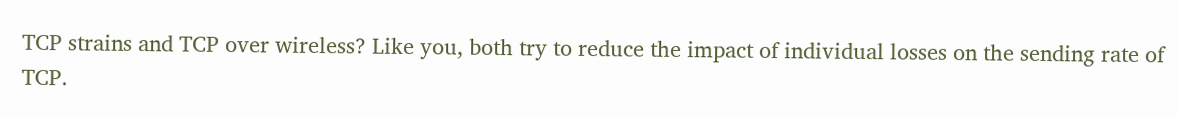TCP strains and TCP over wireless? Like you, both try to reduce the impact of individual losses on the sending rate of TCP.